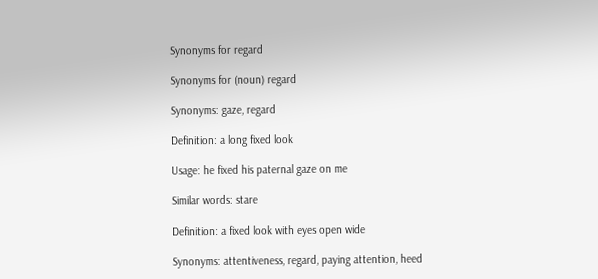Synonyms for regard

Synonyms for (noun) regard

Synonyms: gaze, regard

Definition: a long fixed look

Usage: he fixed his paternal gaze on me

Similar words: stare

Definition: a fixed look with eyes open wide

Synonyms: attentiveness, regard, paying attention, heed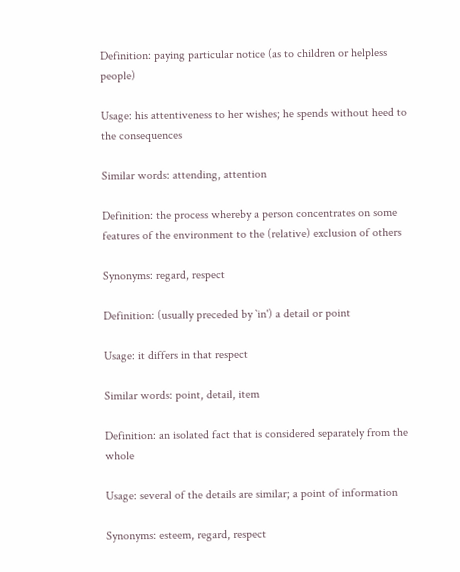Definition: paying particular notice (as to children or helpless people)

Usage: his attentiveness to her wishes; he spends without heed to the consequences

Similar words: attending, attention

Definition: the process whereby a person concentrates on some features of the environment to the (relative) exclusion of others

Synonyms: regard, respect

Definition: (usually preceded by `in') a detail or point

Usage: it differs in that respect

Similar words: point, detail, item

Definition: an isolated fact that is considered separately from the whole

Usage: several of the details are similar; a point of information

Synonyms: esteem, regard, respect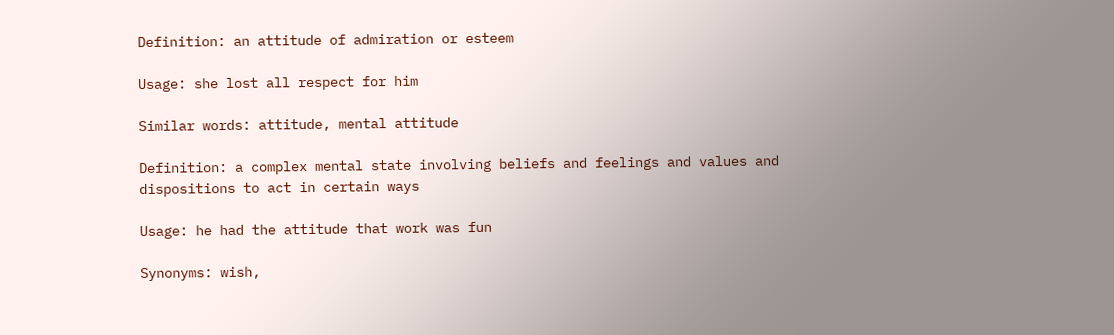Definition: an attitude of admiration or esteem

Usage: she lost all respect for him

Similar words: attitude, mental attitude

Definition: a complex mental state involving beliefs and feelings and values and dispositions to act in certain ways

Usage: he had the attitude that work was fun

Synonyms: wish,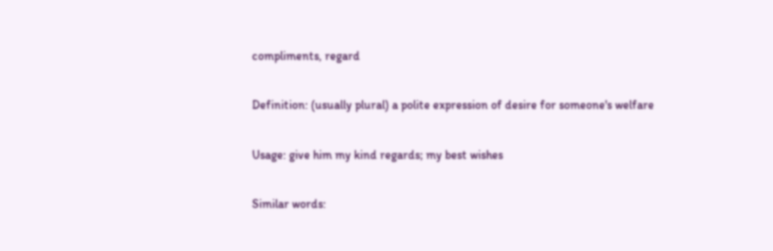compliments, regard

Definition: (usually plural) a polite expression of desire for someone's welfare

Usage: give him my kind regards; my best wishes

Similar words: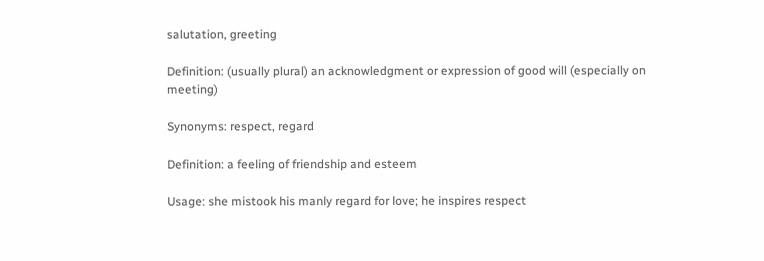salutation, greeting

Definition: (usually plural) an acknowledgment or expression of good will (especially on meeting)

Synonyms: respect, regard

Definition: a feeling of friendship and esteem

Usage: she mistook his manly regard for love; he inspires respect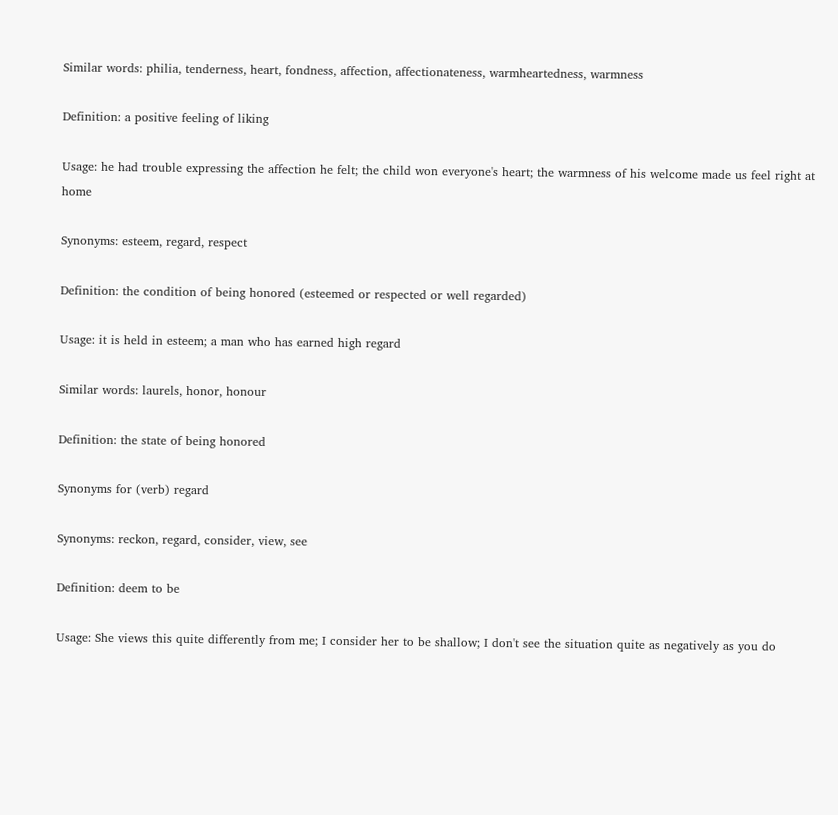Similar words: philia, tenderness, heart, fondness, affection, affectionateness, warmheartedness, warmness

Definition: a positive feeling of liking

Usage: he had trouble expressing the affection he felt; the child won everyone's heart; the warmness of his welcome made us feel right at home

Synonyms: esteem, regard, respect

Definition: the condition of being honored (esteemed or respected or well regarded)

Usage: it is held in esteem; a man who has earned high regard

Similar words: laurels, honor, honour

Definition: the state of being honored

Synonyms for (verb) regard

Synonyms: reckon, regard, consider, view, see

Definition: deem to be

Usage: She views this quite differently from me; I consider her to be shallow; I don't see the situation quite as negatively as you do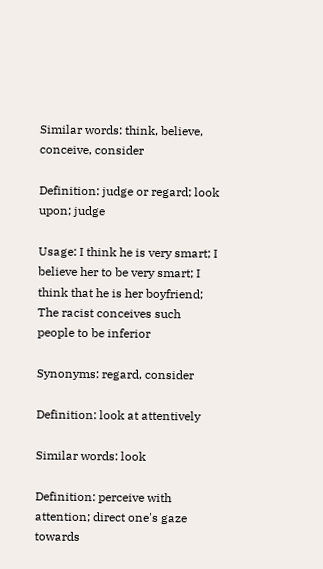Similar words: think, believe, conceive, consider

Definition: judge or regard; look upon; judge

Usage: I think he is very smart; I believe her to be very smart; I think that he is her boyfriend; The racist conceives such people to be inferior

Synonyms: regard, consider

Definition: look at attentively

Similar words: look

Definition: perceive with attention; direct one's gaze towards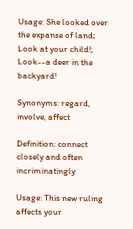Usage: She looked over the expanse of land; Look at your child!; Look--a deer in the backyard!

Synonyms: regard, involve, affect

Definition: connect closely and often incriminatingly

Usage: This new ruling affects your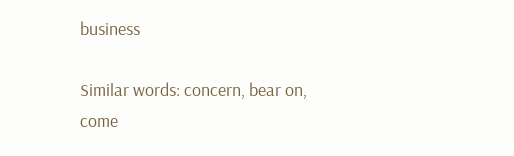business

Similar words: concern, bear on, come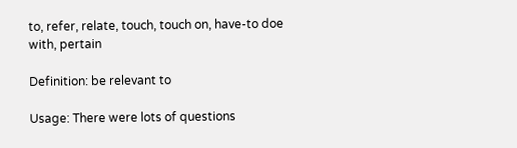to, refer, relate, touch, touch on, have-to doe with, pertain

Definition: be relevant to

Usage: There were lots of questions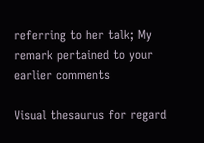referring to her talk; My remark pertained to your earlier comments

Visual thesaurus for regard